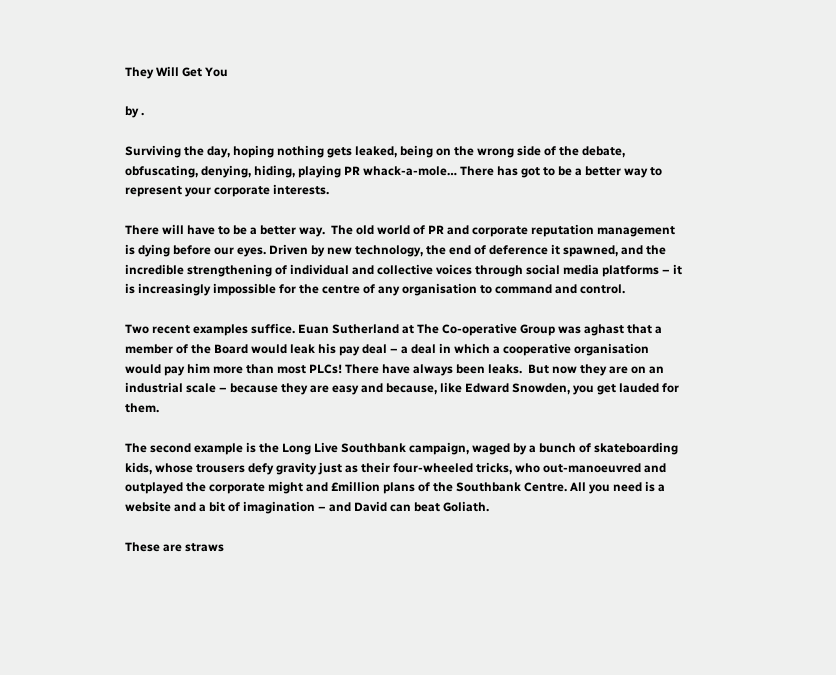They Will Get You

by .

Surviving the day, hoping nothing gets leaked, being on the wrong side of the debate, obfuscating, denying, hiding, playing PR whack-a-mole… There has got to be a better way to represent your corporate interests.

There will have to be a better way.  The old world of PR and corporate reputation management is dying before our eyes. Driven by new technology, the end of deference it spawned, and the incredible strengthening of individual and collective voices through social media platforms – it is increasingly impossible for the centre of any organisation to command and control.

Two recent examples suffice. Euan Sutherland at The Co-operative Group was aghast that a member of the Board would leak his pay deal – a deal in which a cooperative organisation would pay him more than most PLCs! There have always been leaks.  But now they are on an industrial scale – because they are easy and because, like Edward Snowden, you get lauded for them.

The second example is the Long Live Southbank campaign, waged by a bunch of skateboarding kids, whose trousers defy gravity just as their four-wheeled tricks, who out-manoeuvred and outplayed the corporate might and £million plans of the Southbank Centre. All you need is a website and a bit of imagination – and David can beat Goliath.

These are straws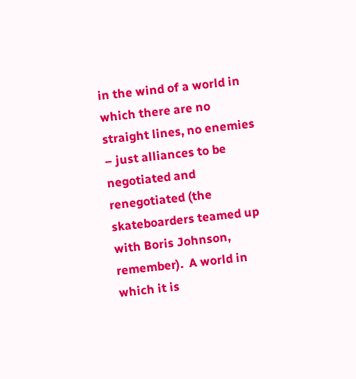in the wind of a world in which there are no straight lines, no enemies  – just alliances to be negotiated and renegotiated (the skateboarders teamed up with Boris Johnson, remember).  A world in which it is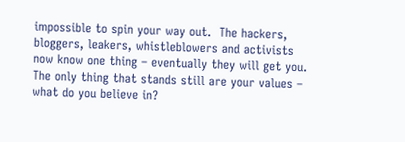impossible to spin your way out.  The hackers, bloggers, leakers, whistleblowers and activists now know one thing – eventually they will get you.   The only thing that stands still are your values – what do you believe in?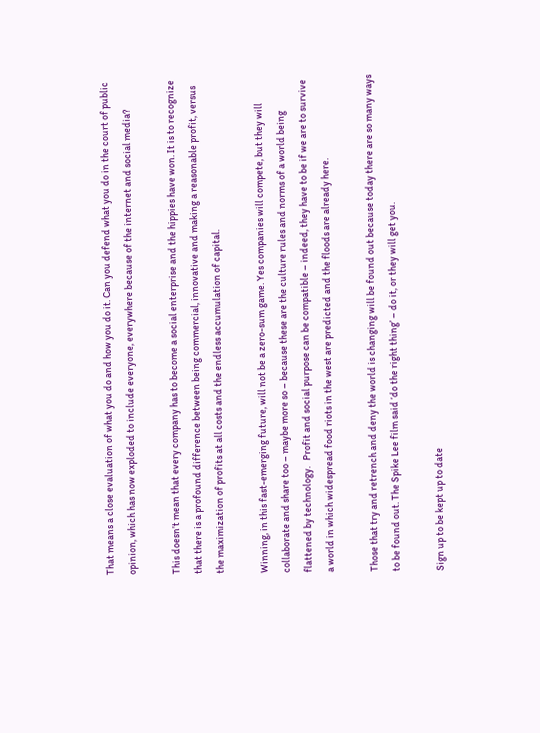That means a close evaluation of what you do and how you do it. Can you defend what you do in the court of public opinion, which has now exploded to include everyone, everywhere because of the internet and social media?

This doesn’t mean that every company has to become a social enterprise and the hippies have won. It is to recognize that there is a profound difference between being commercial, innovative and making a reasonable profit, versus the maximization of profits at all costs and the endless accumulation of capital.

Winning, in this fast-emerging future, will not be a zero-sum game. Yes companies will compete, but they will collaborate and share too – maybe more so – because these are the culture rules and norms of a world being flattened by technology.   Profit and social purpose can be compatible – indeed, they have to be if we are to survive a world in which widespread food riots in the west are predicted and the floods are already here.

Those that try and retrench and deny the world is changing will be found out because today there are so many ways to be found out. The Spike Lee film said ‘do the right thing’ – do it, or they will get you.

Sign up to be kept up to date